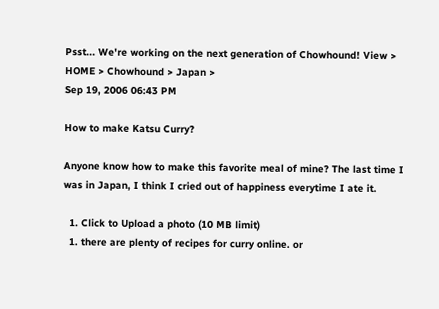Psst... We're working on the next generation of Chowhound! View >
HOME > Chowhound > Japan >
Sep 19, 2006 06:43 PM

How to make Katsu Curry?

Anyone know how to make this favorite meal of mine? The last time I was in Japan, I think I cried out of happiness everytime I ate it.

  1. Click to Upload a photo (10 MB limit)
  1. there are plenty of recipes for curry online. or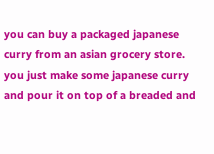you can buy a packaged japanese curry from an asian grocery store. you just make some japanese curry and pour it on top of a breaded and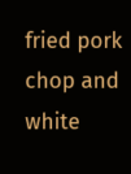fried pork chop and white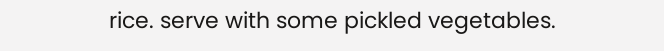rice. serve with some pickled vegetables.